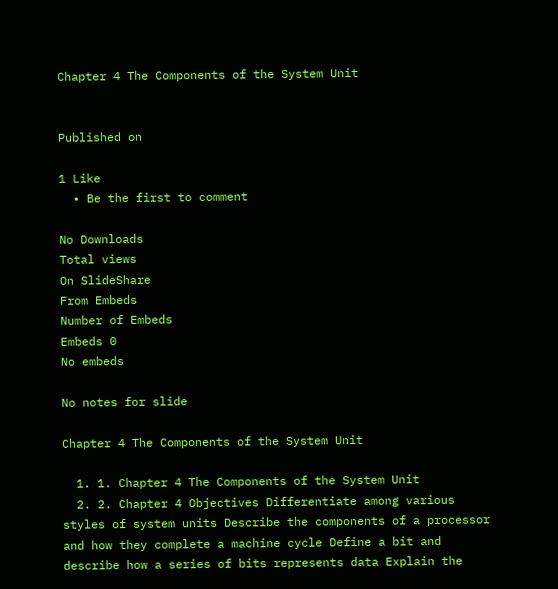Chapter 4 The Components of the System Unit


Published on

1 Like
  • Be the first to comment

No Downloads
Total views
On SlideShare
From Embeds
Number of Embeds
Embeds 0
No embeds

No notes for slide

Chapter 4 The Components of the System Unit

  1. 1. Chapter 4 The Components of the System Unit
  2. 2. Chapter 4 Objectives Differentiate among various styles of system units Describe the components of a processor and how they complete a machine cycle Define a bit and describe how a series of bits represents data Explain the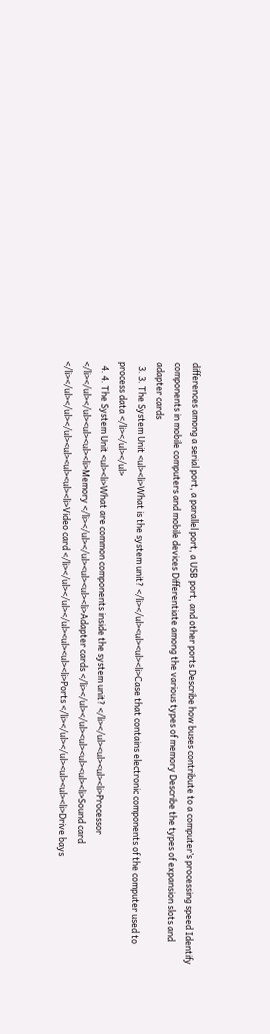differences among a serial port, a parallel port, a USB port, and other ports Describe how buses contribute to a computer’s processing speed Identify components in mobile computers and mobile devices Differentiate among the various types of memory Describe the types of expansion slots and adapter cards
  3. 3. The System Unit <ul><li>What is the system unit? </li></ul><ul><ul><li>Case that contains electronic components of the computer used to process data </li></ul></ul>
  4. 4. The System Unit <ul><li>What are common components inside the system unit? </li></ul><ul><ul><li>Processor </li></ul></ul><ul><ul><li>Memory </li></ul></ul><ul><ul><li>Adapter cards </li></ul></ul><ul><ul><ul><li>Sound card </li></ul></ul></ul><ul><ul><ul><li>Video card </li></ul></ul></ul><ul><ul><li>Ports </li></ul></ul><ul><ul><li>Drive bays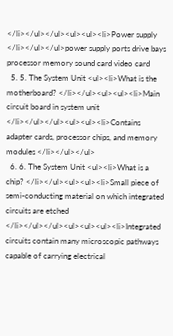</li></ul></ul><ul><ul><li>Power supply </li></ul></ul>power supply ports drive bays processor memory sound card video card
  5. 5. The System Unit <ul><li>What is the motherboard? </li></ul><ul><ul><li>Main circuit board in system unit </li></ul></ul><ul><ul><li>Contains adapter cards, processor chips, and memory modules </li></ul></ul>
  6. 6. The System Unit <ul><li>What is a chip? </li></ul><ul><ul><li>Small piece of semi-conducting material on which integrated circuits are etched </li></ul></ul><ul><ul><ul><li>Integrated circuits contain many microscopic pathways capable of carrying electrical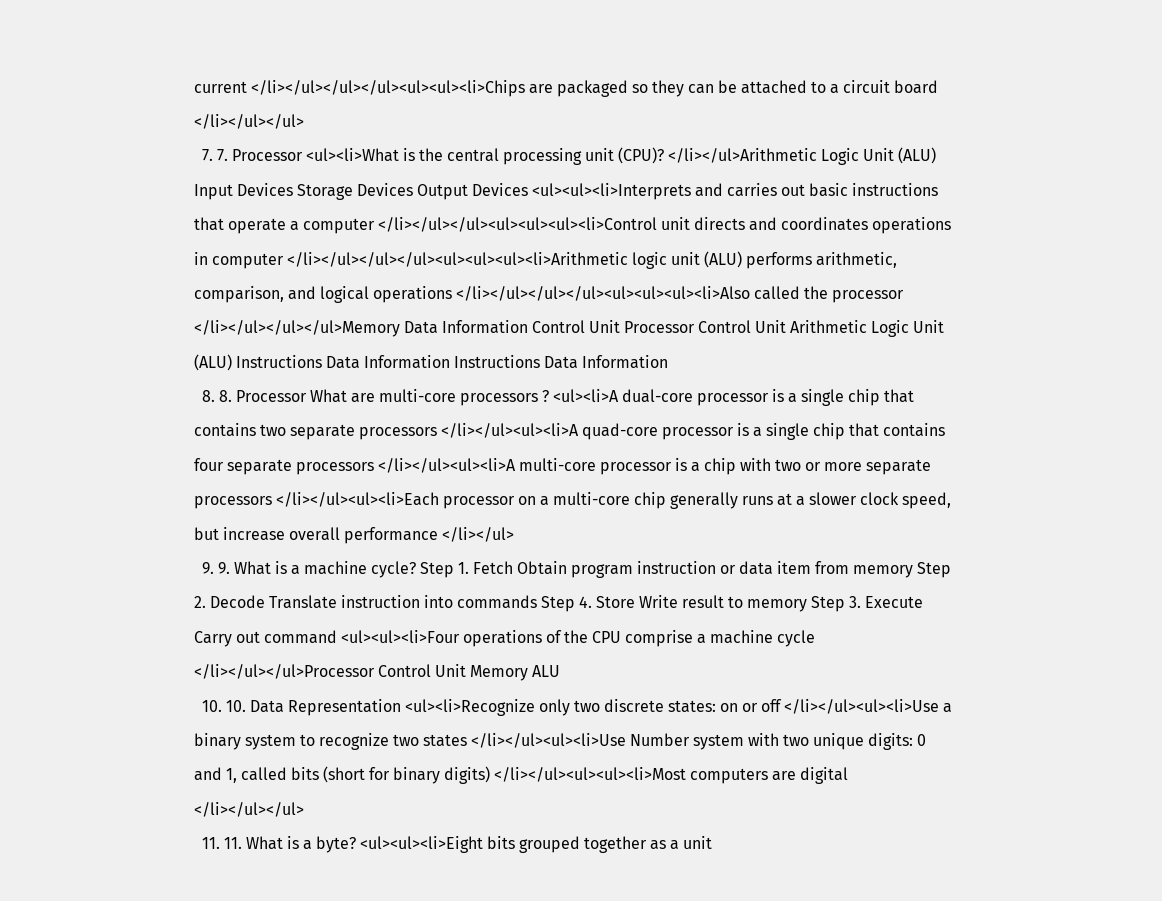current </li></ul></ul></ul><ul><ul><li>Chips are packaged so they can be attached to a circuit board </li></ul></ul>
  7. 7. Processor <ul><li>What is the central processing unit (CPU)? </li></ul>Arithmetic Logic Unit (ALU) Input Devices Storage Devices Output Devices <ul><ul><li>Interprets and carries out basic instructions that operate a computer </li></ul></ul><ul><ul><ul><li>Control unit directs and coordinates operations in computer </li></ul></ul></ul><ul><ul><ul><li>Arithmetic logic unit (ALU) performs arithmetic, comparison, and logical operations </li></ul></ul></ul><ul><ul><ul><li>Also called the processor </li></ul></ul></ul>Memory Data Information Control Unit Processor Control Unit Arithmetic Logic Unit (ALU) Instructions Data Information Instructions Data Information
  8. 8. Processor What are multi-core processors ? <ul><li>A dual-core processor is a single chip that contains two separate processors </li></ul><ul><li>A quad-core processor is a single chip that contains four separate processors </li></ul><ul><li>A multi-core processor is a chip with two or more separate processors </li></ul><ul><li>Each processor on a multi-core chip generally runs at a slower clock speed, but increase overall performance </li></ul>
  9. 9. What is a machine cycle? Step 1. Fetch Obtain program instruction or data item from memory Step 2. Decode Translate instruction into commands Step 4. Store Write result to memory Step 3. Execute Carry out command <ul><ul><li>Four operations of the CPU comprise a machine cycle </li></ul></ul>Processor Control Unit Memory ALU
  10. 10. Data Representation <ul><li>Recognize only two discrete states: on or off </li></ul><ul><li>Use a binary system to recognize two states </li></ul><ul><li>Use Number system with two unique digits: 0 and 1, called bits (short for binary digits) </li></ul><ul><ul><li>Most computers are digital </li></ul></ul>
  11. 11. What is a byte? <ul><ul><li>Eight bits grouped together as a unit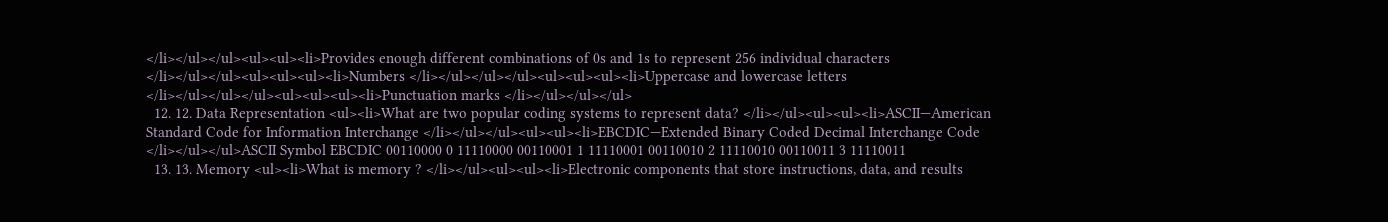</li></ul></ul><ul><ul><li>Provides enough different combinations of 0s and 1s to represent 256 individual characters </li></ul></ul><ul><ul><ul><li>Numbers </li></ul></ul></ul><ul><ul><ul><li>Uppercase and lowercase letters </li></ul></ul></ul><ul><ul><ul><li>Punctuation marks </li></ul></ul></ul>
  12. 12. Data Representation <ul><li>What are two popular coding systems to represent data? </li></ul><ul><ul><li>ASCII—American Standard Code for Information Interchange </li></ul></ul><ul><ul><li>EBCDIC—Extended Binary Coded Decimal Interchange Code </li></ul></ul>ASCII Symbol EBCDIC 00110000 0 11110000 00110001 1 11110001 00110010 2 11110010 00110011 3 11110011
  13. 13. Memory <ul><li>What is memory ? </li></ul><ul><ul><li>Electronic components that store instructions, data, and results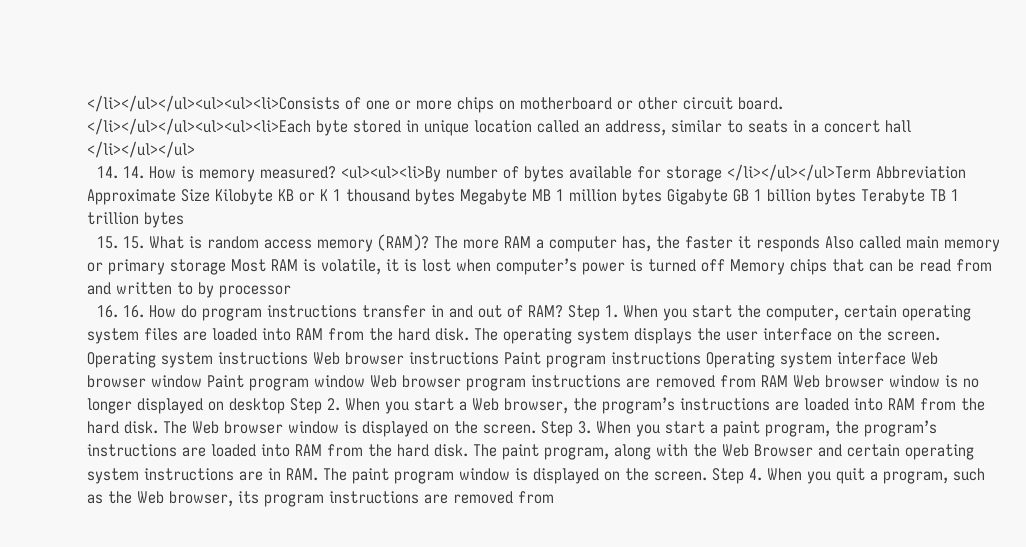</li></ul></ul><ul><ul><li>Consists of one or more chips on motherboard or other circuit board. </li></ul></ul><ul><ul><li>Each byte stored in unique location called an address, similar to seats in a concert hall </li></ul></ul>
  14. 14. How is memory measured? <ul><ul><li>By number of bytes available for storage </li></ul></ul>Term Abbreviation Approximate Size Kilobyte KB or K 1 thousand bytes Megabyte MB 1 million bytes Gigabyte GB 1 billion bytes Terabyte TB 1 trillion bytes
  15. 15. What is random access memory (RAM)? The more RAM a computer has, the faster it responds Also called main memory or primary storage Most RAM is volatile, it is lost when computer’s power is turned off Memory chips that can be read from and written to by processor
  16. 16. How do program instructions transfer in and out of RAM? Step 1. When you start the computer, certain operating system files are loaded into RAM from the hard disk. The operating system displays the user interface on the screen. Operating system instructions Web browser instructions Paint program instructions Operating system interface Web browser window Paint program window Web browser program instructions are removed from RAM Web browser window is no longer displayed on desktop Step 2. When you start a Web browser, the program’s instructions are loaded into RAM from the hard disk. The Web browser window is displayed on the screen. Step 3. When you start a paint program, the program’s instructions are loaded into RAM from the hard disk. The paint program, along with the Web Browser and certain operating system instructions are in RAM. The paint program window is displayed on the screen. Step 4. When you quit a program, such as the Web browser, its program instructions are removed from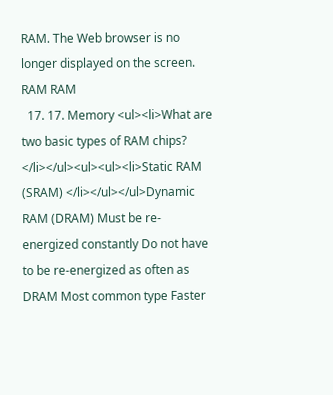RAM. The Web browser is no longer displayed on the screen. RAM RAM
  17. 17. Memory <ul><li>What are two basic types of RAM chips? </li></ul><ul><ul><li>Static RAM (SRAM) </li></ul></ul>Dynamic RAM (DRAM) Must be re-energized constantly Do not have to be re-energized as often as DRAM Most common type Faster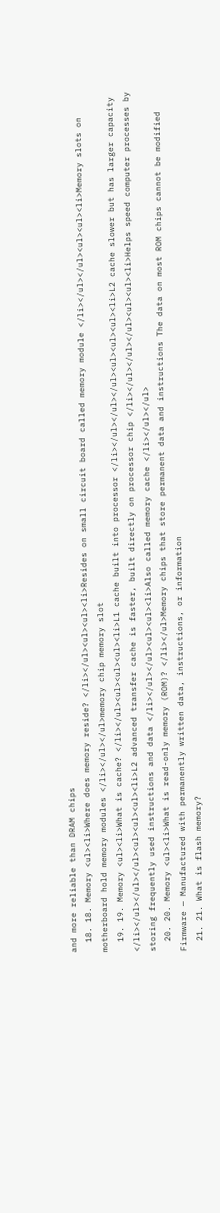and more reliable than DRAM chips
  18. 18. Memory <ul><li>Where does memory reside? </li></ul><ul><ul><li>Resides on small circuit board called memory module </li></ul></ul><ul><ul><li>Memory slots on motherboard hold memory modules </li></ul></ul>memory chip memory slot
  19. 19. Memory <ul><li>What is cache? </li></ul><ul><ul><ul><li>L1 cache built into processor </li></ul></ul></ul><ul><ul><ul><li>L2 cache slower but has larger capacity </li></ul></ul></ul><ul><ul><ul><li>L2 advanced transfer cache is faster, built directly on processor chip </li></ul></ul></ul><ul><ul><li>Helps speed computer processes by storing frequently used instructions and data </li></ul></ul><ul><ul><li>Also called memory cache </li></ul></ul>
  20. 20. Memory <ul><li>What is read-only memory (ROM)? </li></ul>Memory chips that store permanent data and instructions The data on most ROM chips cannot be modified Firmware — Manufactured with permanently written data, instructions, or information
  21. 21. What is flash memory?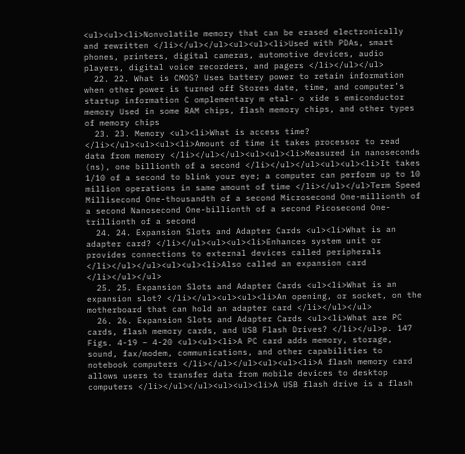<ul><ul><li>Nonvolatile memory that can be erased electronically and rewritten </li></ul></ul><ul><ul><li>Used with PDAs, smart phones, printers, digital cameras, automotive devices, audio players, digital voice recorders, and pagers </li></ul></ul>
  22. 22. What is CMOS? Uses battery power to retain information when other power is turned off Stores date, time, and computer’s startup information C omplementary m etal- o xide s emiconductor memory Used in some RAM chips, flash memory chips, and other types of memory chips
  23. 23. Memory <ul><li>What is access time? </li></ul><ul><ul><li>Amount of time it takes processor to read data from memory </li></ul></ul><ul><ul><li>Measured in nanoseconds (ns), one billionth of a second </li></ul></ul><ul><ul><li>It takes 1/10 of a second to blink your eye; a computer can perform up to 10 million operations in same amount of time </li></ul></ul>Term Speed Millisecond One-thousandth of a second Microsecond One-millionth of a second Nanosecond One-billionth of a second Picosecond One-trillionth of a second
  24. 24. Expansion Slots and Adapter Cards <ul><li>What is an adapter card? </li></ul><ul><ul><li>Enhances system unit or provides connections to external devices called peripherals </li></ul></ul><ul><ul><li>Also called an expansion card </li></ul></ul>
  25. 25. Expansion Slots and Adapter Cards <ul><li>What is an expansion slot? </li></ul><ul><ul><li>An opening, or socket, on the motherboard that can hold an adapter card </li></ul></ul>
  26. 26. Expansion Slots and Adapter Cards <ul><li>What are PC cards, flash memory cards, and USB Flash Drives? </li></ul>p. 147 Figs. 4-19 – 4-20 <ul><ul><li>A PC card adds memory, storage, sound, fax/modem, communications, and other capabilities to notebook computers </li></ul></ul><ul><ul><li>A flash memory card allows users to transfer data from mobile devices to desktop computers </li></ul></ul><ul><ul><li>A USB flash drive is a flash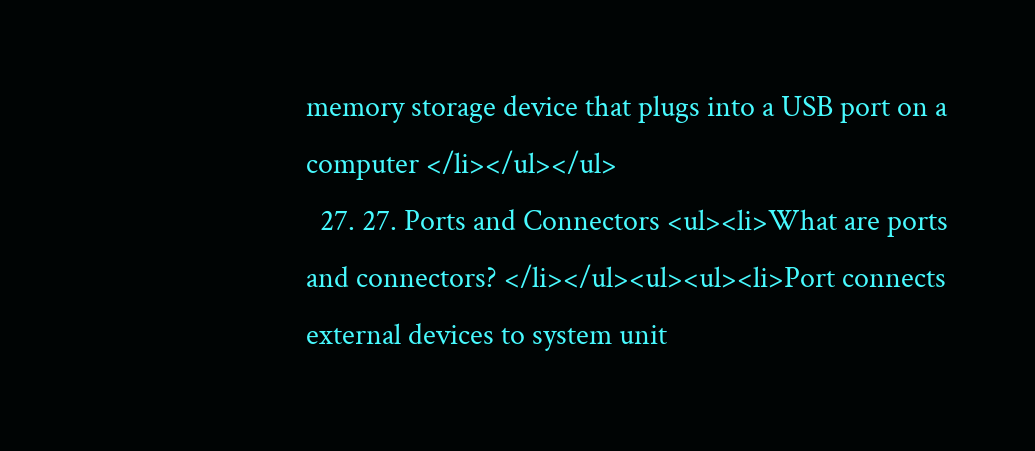memory storage device that plugs into a USB port on a computer </li></ul></ul>
  27. 27. Ports and Connectors <ul><li>What are ports and connectors? </li></ul><ul><ul><li>Port connects external devices to system unit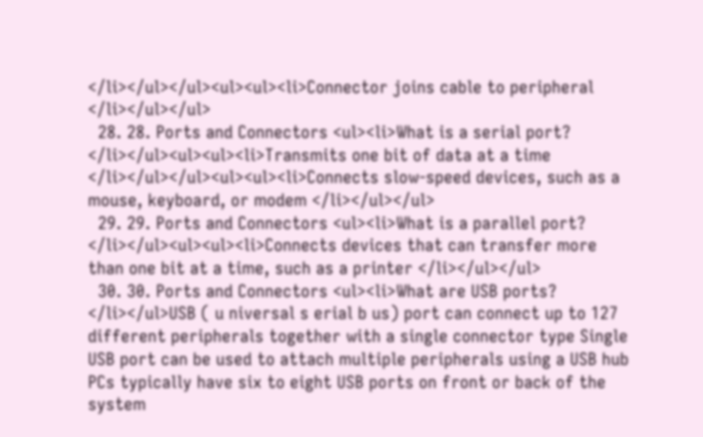</li></ul></ul><ul><ul><li>Connector joins cable to peripheral </li></ul></ul>
  28. 28. Ports and Connectors <ul><li>What is a serial port? </li></ul><ul><ul><li>Transmits one bit of data at a time </li></ul></ul><ul><ul><li>Connects slow-speed devices, such as a mouse, keyboard, or modem </li></ul></ul>
  29. 29. Ports and Connectors <ul><li>What is a parallel port? </li></ul><ul><ul><li>Connects devices that can transfer more than one bit at a time, such as a printer </li></ul></ul>
  30. 30. Ports and Connectors <ul><li>What are USB ports? </li></ul>USB ( u niversal s erial b us) port can connect up to 127 different peripherals together with a single connector type Single USB port can be used to attach multiple peripherals using a USB hub PCs typically have six to eight USB ports on front or back of the system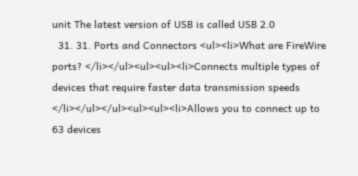unit The latest version of USB is called USB 2.0
  31. 31. Ports and Connectors <ul><li>What are FireWire ports? </li></ul><ul><ul><li>Connects multiple types of devices that require faster data transmission speeds </li></ul></ul><ul><ul><li>Allows you to connect up to 63 devices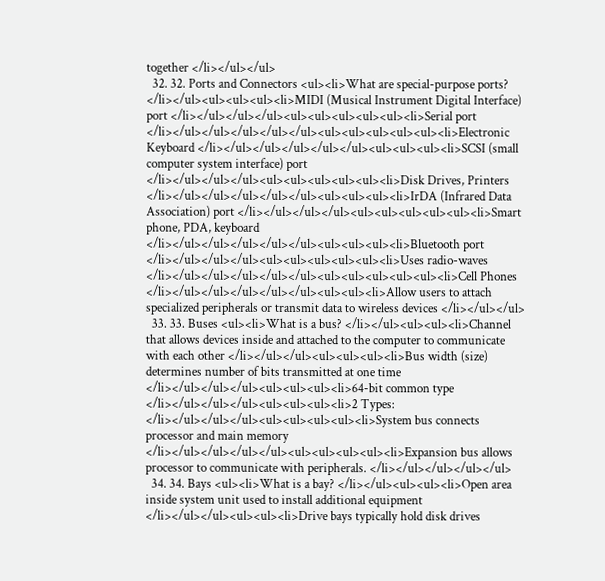together </li></ul></ul>
  32. 32. Ports and Connectors <ul><li>What are special-purpose ports? </li></ul><ul><ul><ul><li>MIDI (Musical Instrument Digital Interface) port </li></ul></ul></ul><ul><ul><ul><ul><ul><li>Serial port </li></ul></ul></ul></ul></ul><ul><ul><ul><ul><ul><li>Electronic Keyboard </li></ul></ul></ul></ul></ul><ul><ul><ul><li>SCSI (small computer system interface) port </li></ul></ul></ul><ul><ul><ul><ul><ul><li>Disk Drives, Printers </li></ul></ul></ul></ul></ul><ul><ul><ul><li>IrDA (Infrared Data Association) port </li></ul></ul></ul><ul><ul><ul><ul><ul><li>Smart phone, PDA, keyboard </li></ul></ul></ul></ul></ul><ul><ul><ul><li>Bluetooth port </li></ul></ul></ul><ul><ul><ul><ul><ul><li>Uses radio-waves </li></ul></ul></ul></ul></ul><ul><ul><ul><ul><ul><li>Cell Phones </li></ul></ul></ul></ul></ul><ul><ul><li>Allow users to attach specialized peripherals or transmit data to wireless devices </li></ul></ul>
  33. 33. Buses <ul><li>What is a bus? </li></ul><ul><ul><li>Channel that allows devices inside and attached to the computer to communicate with each other </li></ul></ul><ul><ul><ul><li>Bus width (size) determines number of bits transmitted at one time </li></ul></ul></ul><ul><ul><ul><li>64-bit common type </li></ul></ul></ul><ul><ul><ul><li>2 Types: </li></ul></ul></ul><ul><ul><ul><ul><li>System bus connects processor and main memory </li></ul></ul></ul></ul><ul><ul><ul><ul><li>Expansion bus allows processor to communicate with peripherals. </li></ul></ul></ul></ul>
  34. 34. Bays <ul><li>What is a bay? </li></ul><ul><ul><li>Open area inside system unit used to install additional equipment </li></ul></ul><ul><ul><li>Drive bays typically hold disk drives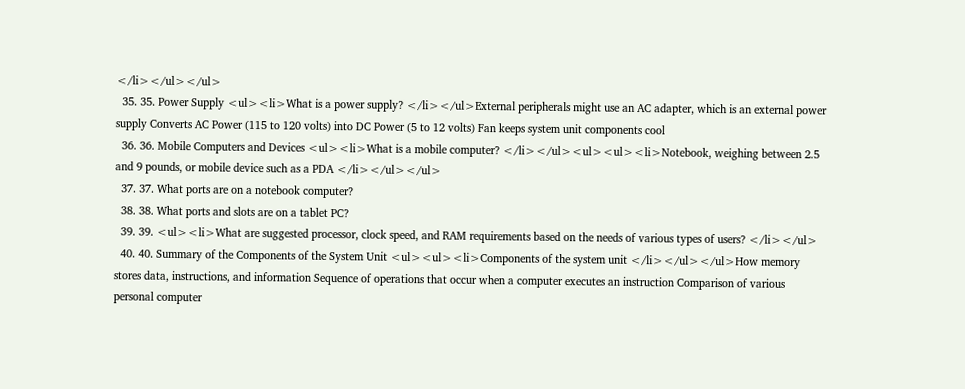</li></ul></ul>
  35. 35. Power Supply <ul><li>What is a power supply? </li></ul>External peripherals might use an AC adapter, which is an external power supply Converts AC Power (115 to 120 volts) into DC Power (5 to 12 volts) Fan keeps system unit components cool
  36. 36. Mobile Computers and Devices <ul><li>What is a mobile computer? </li></ul><ul><ul><li>Notebook, weighing between 2.5 and 9 pounds, or mobile device such as a PDA </li></ul></ul>
  37. 37. What ports are on a notebook computer?
  38. 38. What ports and slots are on a tablet PC?
  39. 39. <ul><li>What are suggested processor, clock speed, and RAM requirements based on the needs of various types of users? </li></ul>
  40. 40. Summary of the Components of the System Unit <ul><ul><li>Components of the system unit </li></ul></ul>How memory stores data, instructions, and information Sequence of operations that occur when a computer executes an instruction Comparison of various personal computer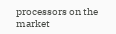processors on the market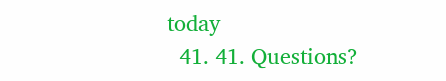today
  41. 41. Questions?